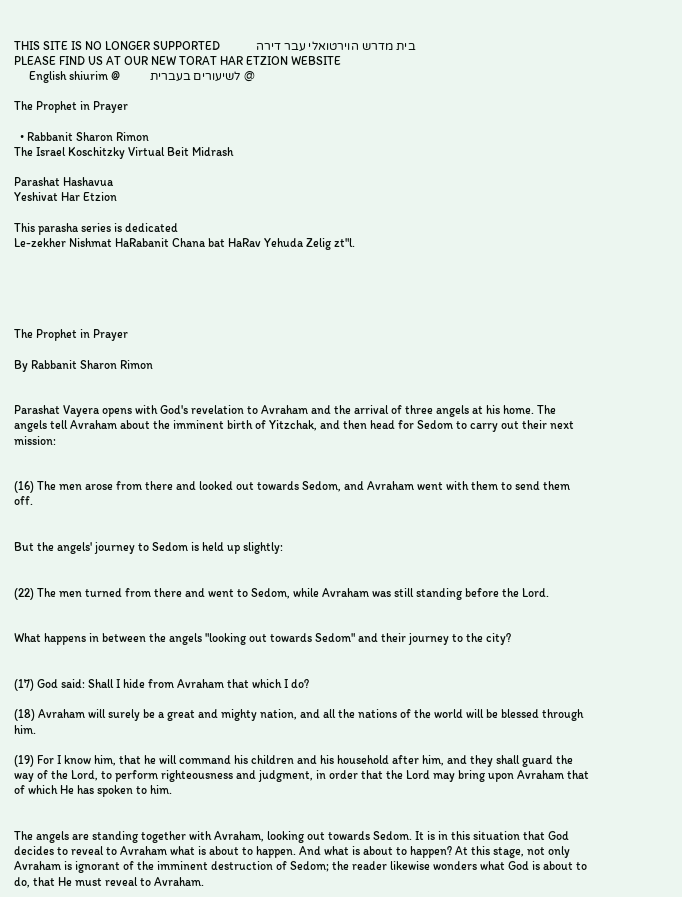THIS SITE IS NO LONGER SUPPORTED            בית מדרש הוירטואלי עבר דירה
PLEASE FIND US AT OUR NEW TORAT HAR ETZION WEBSITE
     English shiurim @          לשיעורים בעברית @

The Prophet in Prayer

  • Rabbanit Sharon Rimon
The Israel Koschitzky Virtual Beit Midrash

Parashat Hashavua
Yeshivat Har Etzion

This parasha series is dedicated
Le-zekher Nishmat HaRabanit Chana bat HaRav Yehuda Zelig zt"l.





The Prophet in Prayer

By Rabbanit Sharon Rimon


Parashat Vayera opens with God's revelation to Avraham and the arrival of three angels at his home. The angels tell Avraham about the imminent birth of Yitzchak, and then head for Sedom to carry out their next mission:


(16) The men arose from there and looked out towards Sedom, and Avraham went with them to send them off.


But the angels' journey to Sedom is held up slightly:


(22) The men turned from there and went to Sedom, while Avraham was still standing before the Lord.


What happens in between the angels "looking out towards Sedom" and their journey to the city?


(17) God said: Shall I hide from Avraham that which I do?

(18) Avraham will surely be a great and mighty nation, and all the nations of the world will be blessed through him.

(19) For I know him, that he will command his children and his household after him, and they shall guard the way of the Lord, to perform righteousness and judgment, in order that the Lord may bring upon Avraham that of which He has spoken to him.


The angels are standing together with Avraham, looking out towards Sedom. It is in this situation that God decides to reveal to Avraham what is about to happen. And what is about to happen? At this stage, not only Avraham is ignorant of the imminent destruction of Sedom; the reader likewise wonders what God is about to do, that He must reveal to Avraham.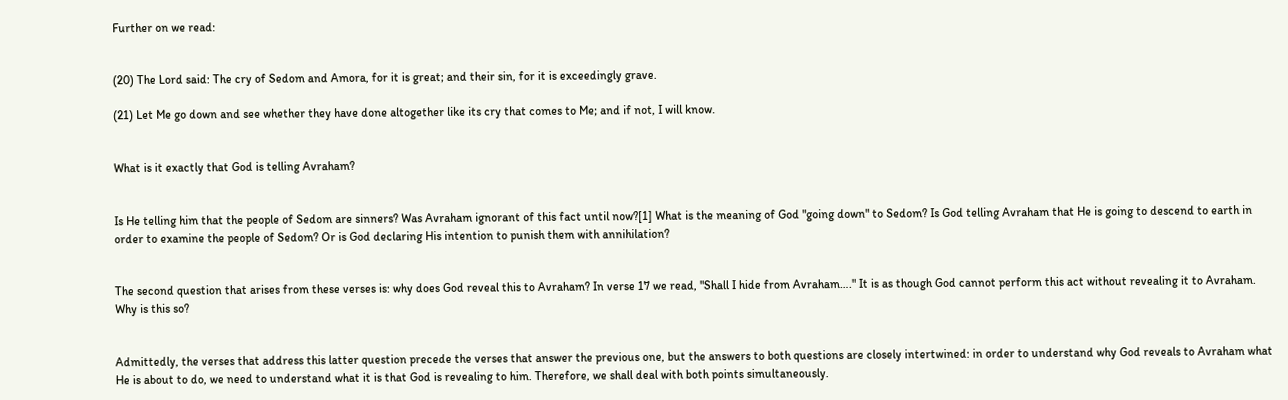Further on we read:


(20) The Lord said: The cry of Sedom and Amora, for it is great; and their sin, for it is exceedingly grave.

(21) Let Me go down and see whether they have done altogether like its cry that comes to Me; and if not, I will know.


What is it exactly that God is telling Avraham?


Is He telling him that the people of Sedom are sinners? Was Avraham ignorant of this fact until now?[1] What is the meaning of God "going down" to Sedom? Is God telling Avraham that He is going to descend to earth in order to examine the people of Sedom? Or is God declaring His intention to punish them with annihilation?


The second question that arises from these verses is: why does God reveal this to Avraham? In verse 17 we read, "Shall I hide from Avraham…." It is as though God cannot perform this act without revealing it to Avraham. Why is this so?


Admittedly, the verses that address this latter question precede the verses that answer the previous one, but the answers to both questions are closely intertwined: in order to understand why God reveals to Avraham what He is about to do, we need to understand what it is that God is revealing to him. Therefore, we shall deal with both points simultaneously.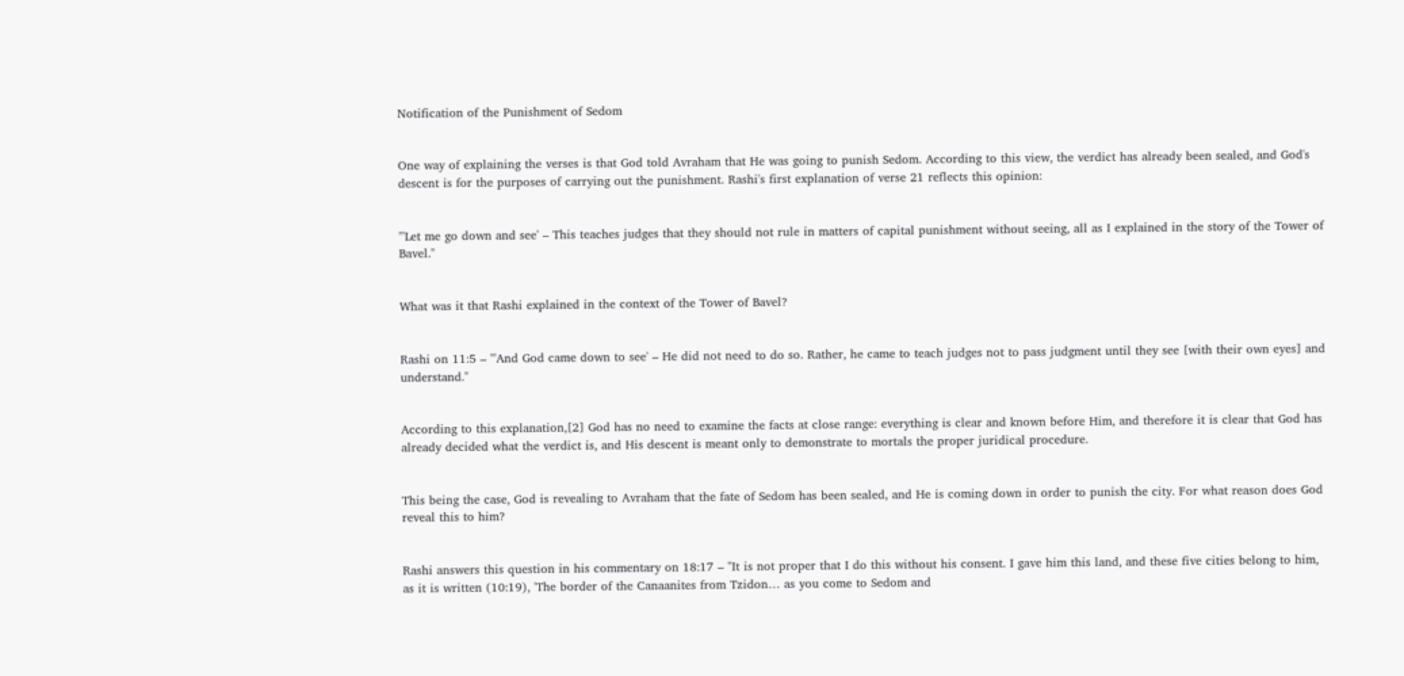Notification of the Punishment of Sedom


One way of explaining the verses is that God told Avraham that He was going to punish Sedom. According to this view, the verdict has already been sealed, and God's descent is for the purposes of carrying out the punishment. Rashi's first explanation of verse 21 reflects this opinion:


"'Let me go down and see' – This teaches judges that they should not rule in matters of capital punishment without seeing, all as I explained in the story of the Tower of Bavel."


What was it that Rashi explained in the context of the Tower of Bavel?


Rashi on 11:5 – "'And God came down to see' – He did not need to do so. Rather, he came to teach judges not to pass judgment until they see [with their own eyes] and understand."


According to this explanation,[2] God has no need to examine the facts at close range: everything is clear and known before Him, and therefore it is clear that God has already decided what the verdict is, and His descent is meant only to demonstrate to mortals the proper juridical procedure.


This being the case, God is revealing to Avraham that the fate of Sedom has been sealed, and He is coming down in order to punish the city. For what reason does God reveal this to him?


Rashi answers this question in his commentary on 18:17 – "It is not proper that I do this without his consent. I gave him this land, and these five cities belong to him, as it is written (10:19), 'The border of the Canaanites from Tzidon… as you come to Sedom and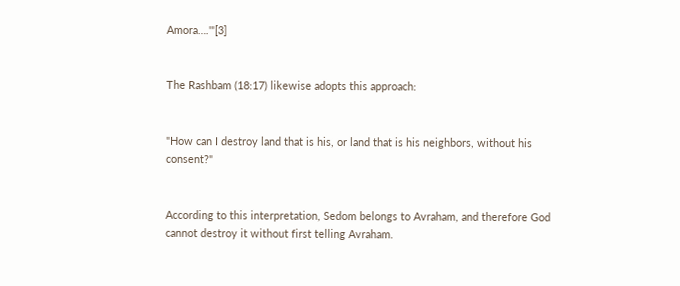Amora….'"[3]


The Rashbam (18:17) likewise adopts this approach:


"How can I destroy land that is his, or land that is his neighbors, without his consent?"


According to this interpretation, Sedom belongs to Avraham, and therefore God cannot destroy it without first telling Avraham.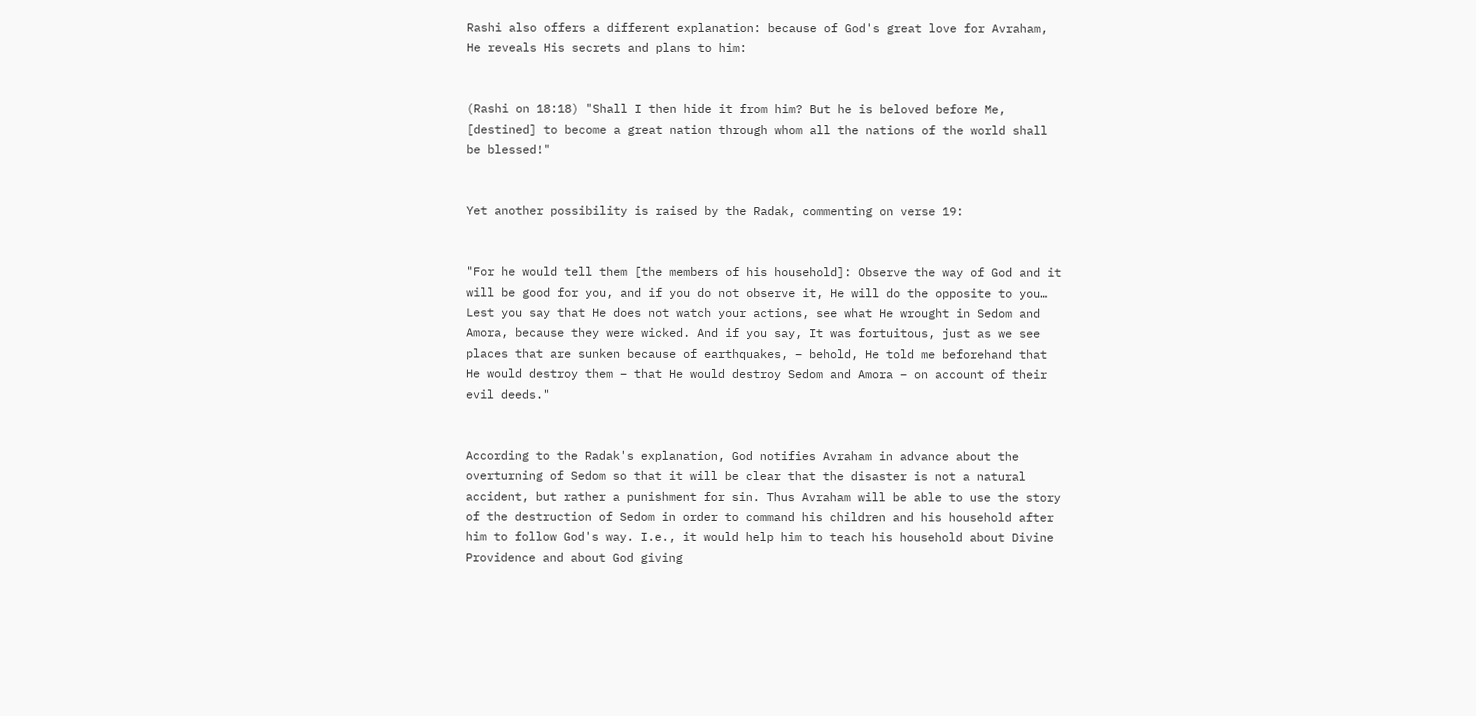Rashi also offers a different explanation: because of God's great love for Avraham, He reveals His secrets and plans to him:


(Rashi on 18:18) "Shall I then hide it from him? But he is beloved before Me, [destined] to become a great nation through whom all the nations of the world shall be blessed!"


Yet another possibility is raised by the Radak, commenting on verse 19:


"For he would tell them [the members of his household]: Observe the way of God and it will be good for you, and if you do not observe it, He will do the opposite to you… Lest you say that He does not watch your actions, see what He wrought in Sedom and Amora, because they were wicked. And if you say, It was fortuitous, just as we see places that are sunken because of earthquakes, – behold, He told me beforehand that He would destroy them – that He would destroy Sedom and Amora – on account of their evil deeds."


According to the Radak's explanation, God notifies Avraham in advance about the overturning of Sedom so that it will be clear that the disaster is not a natural accident, but rather a punishment for sin. Thus Avraham will be able to use the story of the destruction of Sedom in order to command his children and his household after him to follow God's way. I.e., it would help him to teach his household about Divine Providence and about God giving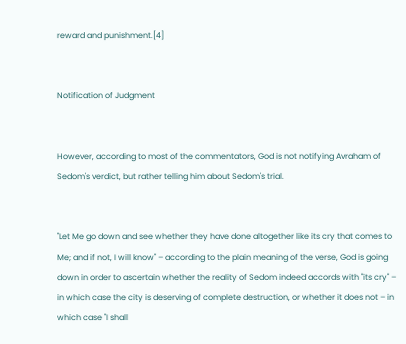reward and punishment.[4]


Notification of Judgment


However, according to most of the commentators, God is not notifying Avraham of Sedom's verdict, but rather telling him about Sedom's trial.


"Let Me go down and see whether they have done altogether like its cry that comes to Me; and if not, I will know" – according to the plain meaning of the verse, God is going down in order to ascertain whether the reality of Sedom indeed accords with "its cry" – in which case the city is deserving of complete destruction, or whether it does not – in which case "I shall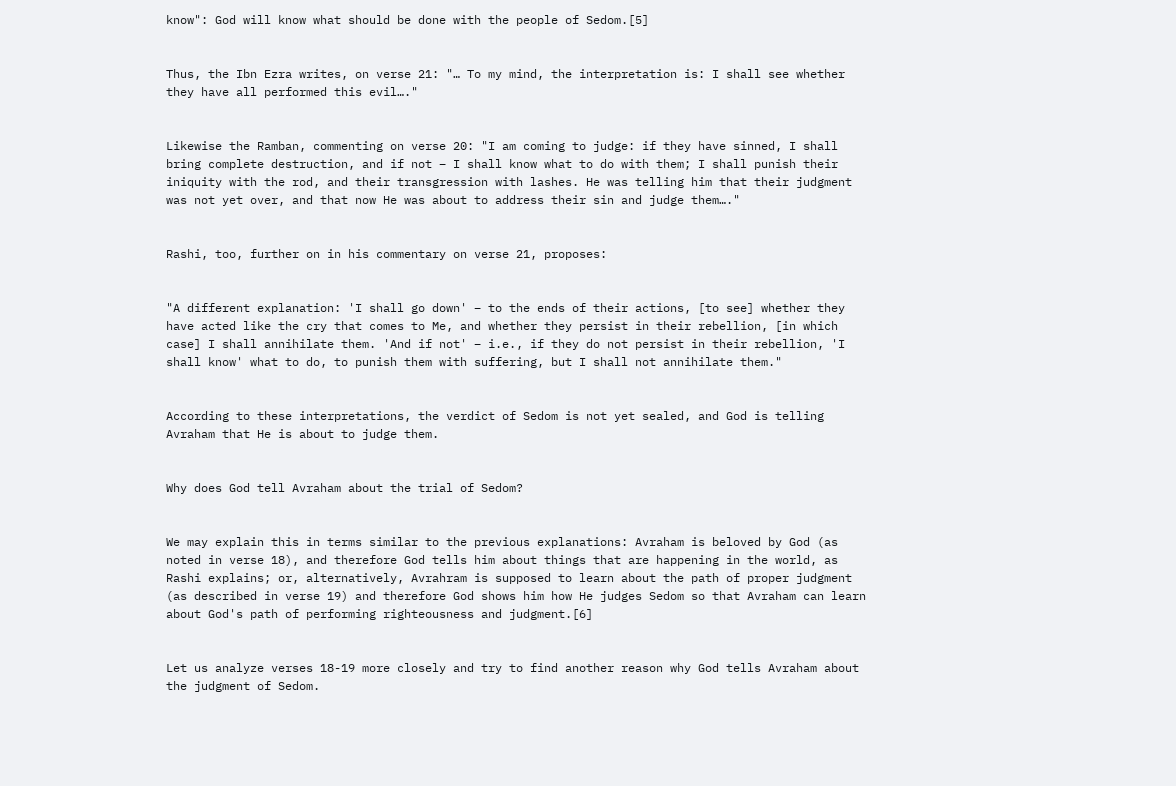know": God will know what should be done with the people of Sedom.[5]


Thus, the Ibn Ezra writes, on verse 21: "… To my mind, the interpretation is: I shall see whether they have all performed this evil…."


Likewise the Ramban, commenting on verse 20: "I am coming to judge: if they have sinned, I shall bring complete destruction, and if not – I shall know what to do with them; I shall punish their iniquity with the rod, and their transgression with lashes. He was telling him that their judgment was not yet over, and that now He was about to address their sin and judge them…."


Rashi, too, further on in his commentary on verse 21, proposes:


"A different explanation: 'I shall go down' – to the ends of their actions, [to see] whether they have acted like the cry that comes to Me, and whether they persist in their rebellion, [in which case] I shall annihilate them. 'And if not' – i.e., if they do not persist in their rebellion, 'I shall know' what to do, to punish them with suffering, but I shall not annihilate them."


According to these interpretations, the verdict of Sedom is not yet sealed, and God is telling Avraham that He is about to judge them.


Why does God tell Avraham about the trial of Sedom?


We may explain this in terms similar to the previous explanations: Avraham is beloved by God (as noted in verse 18), and therefore God tells him about things that are happening in the world, as Rashi explains; or, alternatively, Avrahram is supposed to learn about the path of proper judgment (as described in verse 19) and therefore God shows him how He judges Sedom so that Avraham can learn about God's path of performing righteousness and judgment.[6]


Let us analyze verses 18-19 more closely and try to find another reason why God tells Avraham about the judgment of Sedom.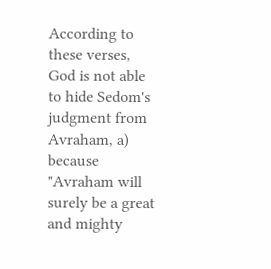According to these verses, God is not able to hide Sedom's judgment from Avraham, a) because "Avraham will surely be a great and mighty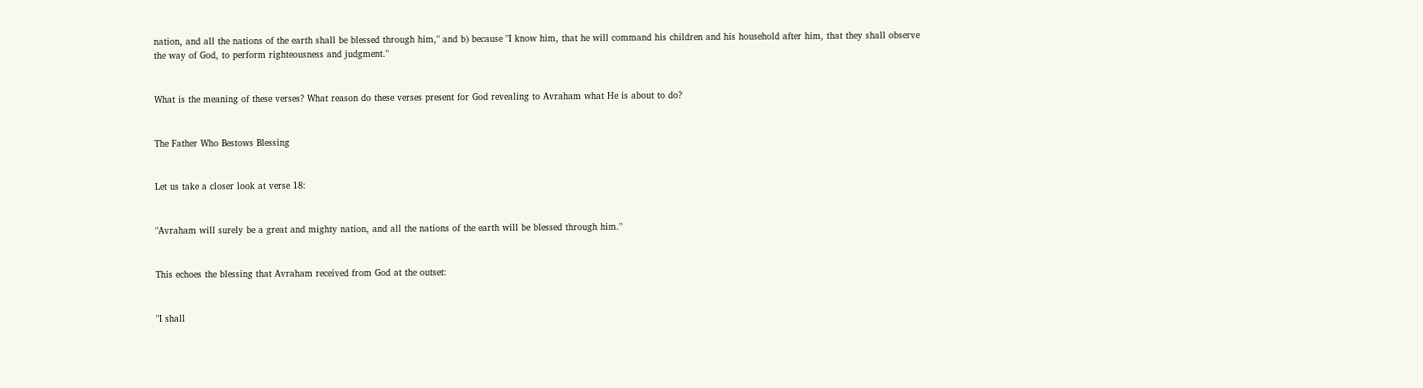nation, and all the nations of the earth shall be blessed through him," and b) because "I know him, that he will command his children and his household after him, that they shall observe the way of God, to perform righteousness and judgment."


What is the meaning of these verses? What reason do these verses present for God revealing to Avraham what He is about to do?


The Father Who Bestows Blessing


Let us take a closer look at verse 18:


"Avraham will surely be a great and mighty nation, and all the nations of the earth will be blessed through him."


This echoes the blessing that Avraham received from God at the outset:


"I shall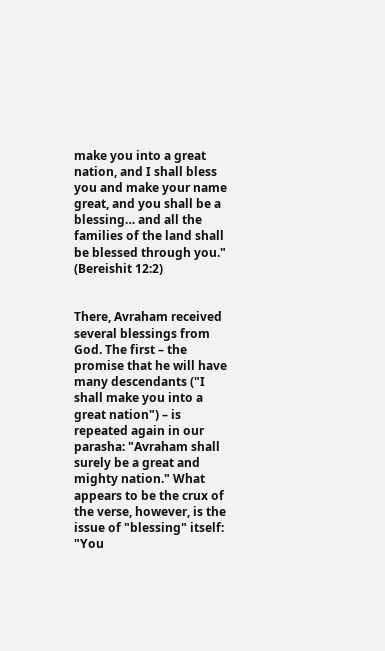make you into a great nation, and I shall bless you and make your name great, and you shall be a blessing… and all the families of the land shall be blessed through you." (Bereishit 12:2)


There, Avraham received several blessings from God. The first – the promise that he will have many descendants ("I shall make you into a great nation") – is repeated again in our parasha: "Avraham shall surely be a great and mighty nation." What appears to be the crux of the verse, however, is the issue of "blessing" itself: "You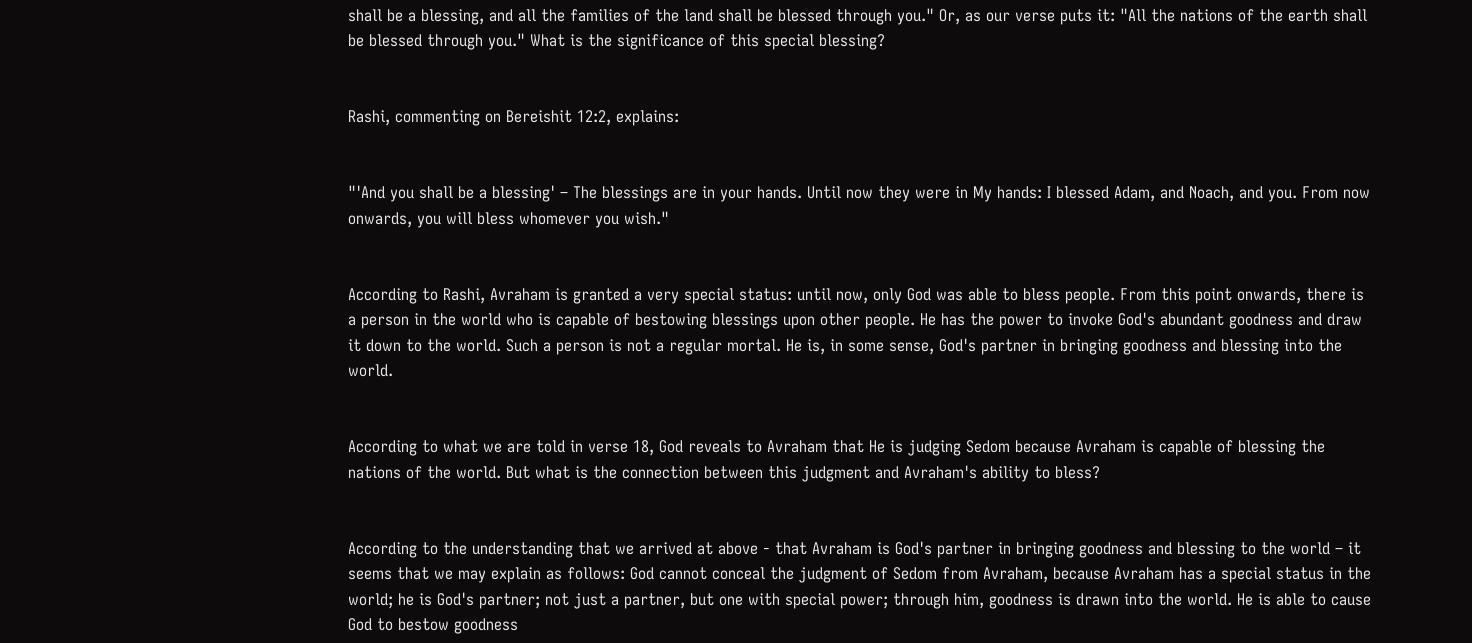shall be a blessing, and all the families of the land shall be blessed through you." Or, as our verse puts it: "All the nations of the earth shall be blessed through you." What is the significance of this special blessing?


Rashi, commenting on Bereishit 12:2, explains:


"'And you shall be a blessing' – The blessings are in your hands. Until now they were in My hands: I blessed Adam, and Noach, and you. From now onwards, you will bless whomever you wish."


According to Rashi, Avraham is granted a very special status: until now, only God was able to bless people. From this point onwards, there is a person in the world who is capable of bestowing blessings upon other people. He has the power to invoke God's abundant goodness and draw it down to the world. Such a person is not a regular mortal. He is, in some sense, God's partner in bringing goodness and blessing into the world.


According to what we are told in verse 18, God reveals to Avraham that He is judging Sedom because Avraham is capable of blessing the nations of the world. But what is the connection between this judgment and Avraham's ability to bless?


According to the understanding that we arrived at above - that Avraham is God's partner in bringing goodness and blessing to the world – it seems that we may explain as follows: God cannot conceal the judgment of Sedom from Avraham, because Avraham has a special status in the world; he is God's partner; not just a partner, but one with special power; through him, goodness is drawn into the world. He is able to cause God to bestow goodness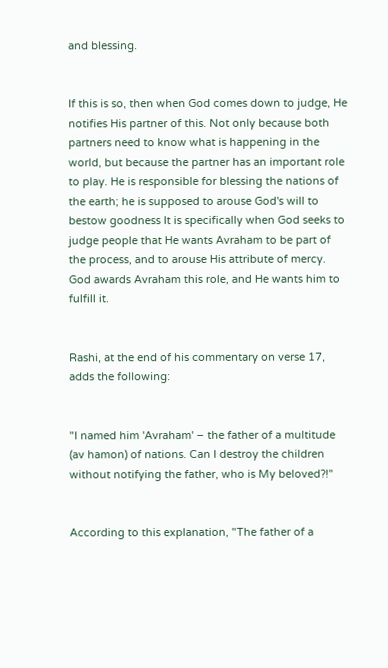and blessing.


If this is so, then when God comes down to judge, He notifies His partner of this. Not only because both partners need to know what is happening in the world, but because the partner has an important role to play. He is responsible for blessing the nations of the earth; he is supposed to arouse God's will to bestow goodness It is specifically when God seeks to judge people that He wants Avraham to be part of the process, and to arouse His attribute of mercy. God awards Avraham this role, and He wants him to fulfill it.


Rashi, at the end of his commentary on verse 17, adds the following:


"I named him 'Avraham' – the father of a multitude (av hamon) of nations. Can I destroy the children without notifying the father, who is My beloved?!"


According to this explanation, "The father of a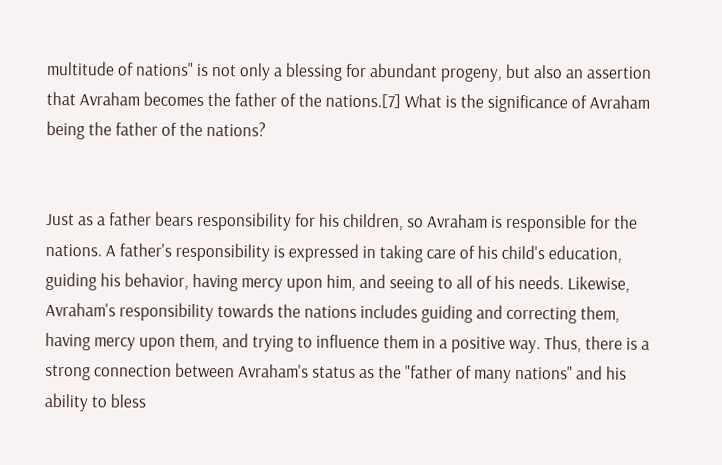multitude of nations" is not only a blessing for abundant progeny, but also an assertion that Avraham becomes the father of the nations.[7] What is the significance of Avraham being the father of the nations?


Just as a father bears responsibility for his children, so Avraham is responsible for the nations. A father's responsibility is expressed in taking care of his child's education, guiding his behavior, having mercy upon him, and seeing to all of his needs. Likewise, Avraham's responsibility towards the nations includes guiding and correcting them, having mercy upon them, and trying to influence them in a positive way. Thus, there is a strong connection between Avraham's status as the "father of many nations" and his ability to bless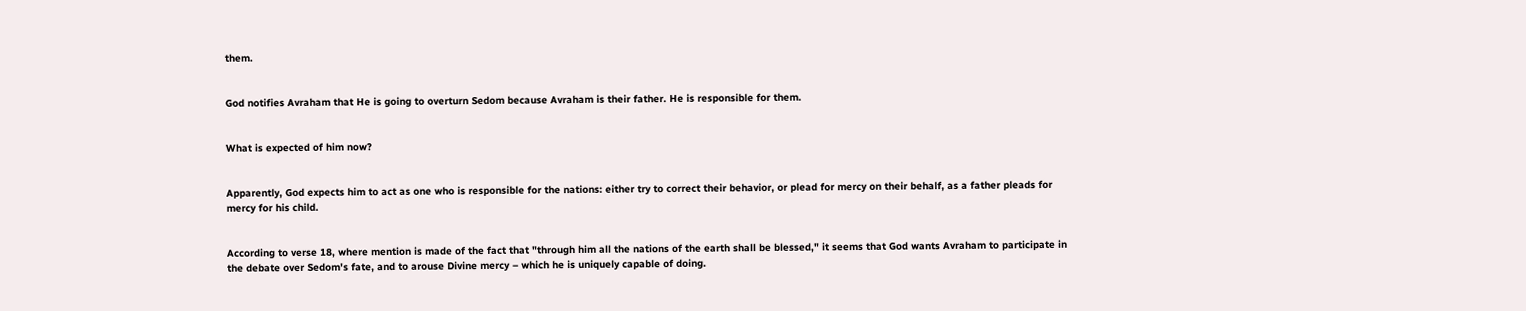them.


God notifies Avraham that He is going to overturn Sedom because Avraham is their father. He is responsible for them.


What is expected of him now?


Apparently, God expects him to act as one who is responsible for the nations: either try to correct their behavior, or plead for mercy on their behalf, as a father pleads for mercy for his child.


According to verse 18, where mention is made of the fact that "through him all the nations of the earth shall be blessed," it seems that God wants Avraham to participate in the debate over Sedom's fate, and to arouse Divine mercy – which he is uniquely capable of doing.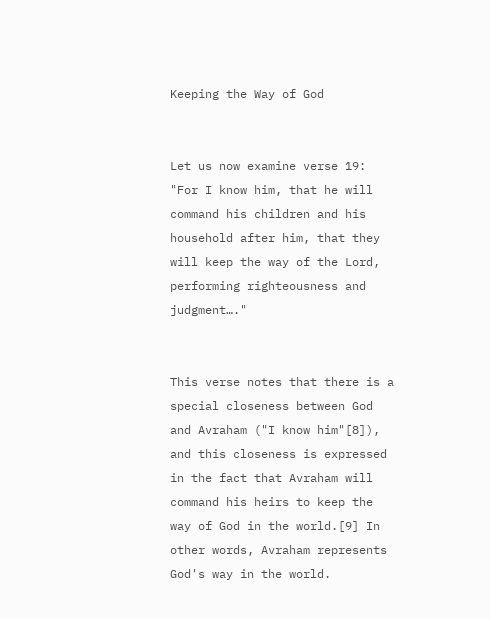Keeping the Way of God


Let us now examine verse 19: "For I know him, that he will command his children and his household after him, that they will keep the way of the Lord, performing righteousness and judgment…."


This verse notes that there is a special closeness between God and Avraham ("I know him"[8]), and this closeness is expressed in the fact that Avraham will command his heirs to keep the way of God in the world.[9] In other words, Avraham represents God's way in the world.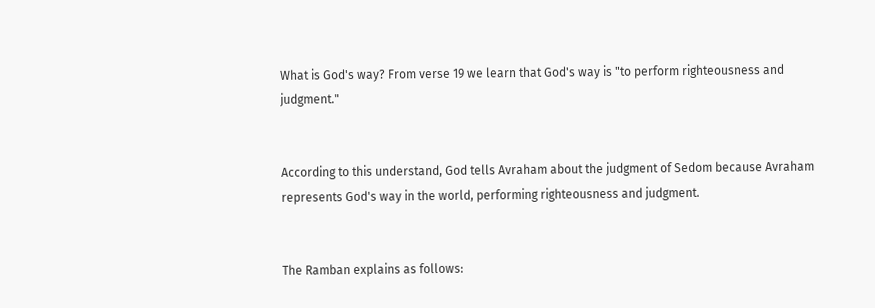What is God's way? From verse 19 we learn that God's way is "to perform righteousness and judgment."


According to this understand, God tells Avraham about the judgment of Sedom because Avraham represents God's way in the world, performing righteousness and judgment.


The Ramban explains as follows: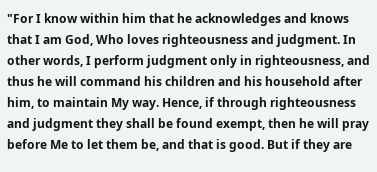"For I know within him that he acknowledges and knows that I am God, Who loves righteousness and judgment. In other words, I perform judgment only in righteousness, and thus he will command his children and his household after him, to maintain My way. Hence, if through righteousness and judgment they shall be found exempt, then he will pray before Me to let them be, and that is good. But if they are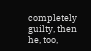completely guilty, then he, too,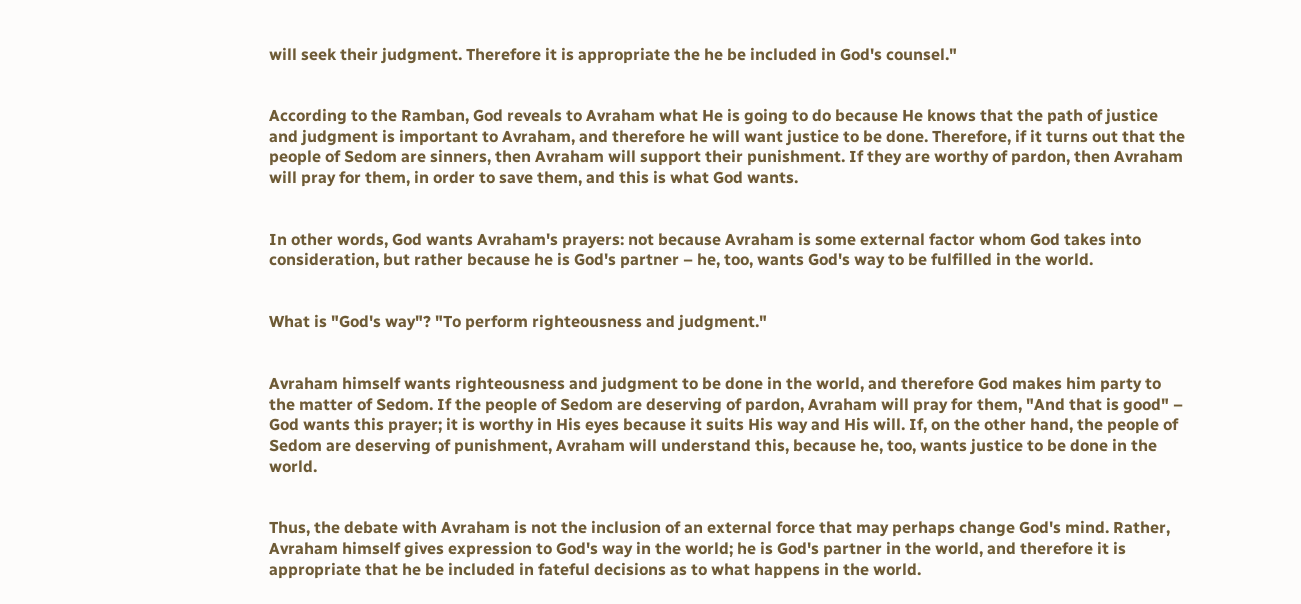will seek their judgment. Therefore it is appropriate the he be included in God's counsel."


According to the Ramban, God reveals to Avraham what He is going to do because He knows that the path of justice and judgment is important to Avraham, and therefore he will want justice to be done. Therefore, if it turns out that the people of Sedom are sinners, then Avraham will support their punishment. If they are worthy of pardon, then Avraham will pray for them, in order to save them, and this is what God wants.


In other words, God wants Avraham's prayers: not because Avraham is some external factor whom God takes into consideration, but rather because he is God's partner – he, too, wants God's way to be fulfilled in the world.


What is "God's way"? "To perform righteousness and judgment."


Avraham himself wants righteousness and judgment to be done in the world, and therefore God makes him party to the matter of Sedom. If the people of Sedom are deserving of pardon, Avraham will pray for them, "And that is good" – God wants this prayer; it is worthy in His eyes because it suits His way and His will. If, on the other hand, the people of Sedom are deserving of punishment, Avraham will understand this, because he, too, wants justice to be done in the world.


Thus, the debate with Avraham is not the inclusion of an external force that may perhaps change God's mind. Rather, Avraham himself gives expression to God's way in the world; he is God's partner in the world, and therefore it is appropriate that he be included in fateful decisions as to what happens in the world.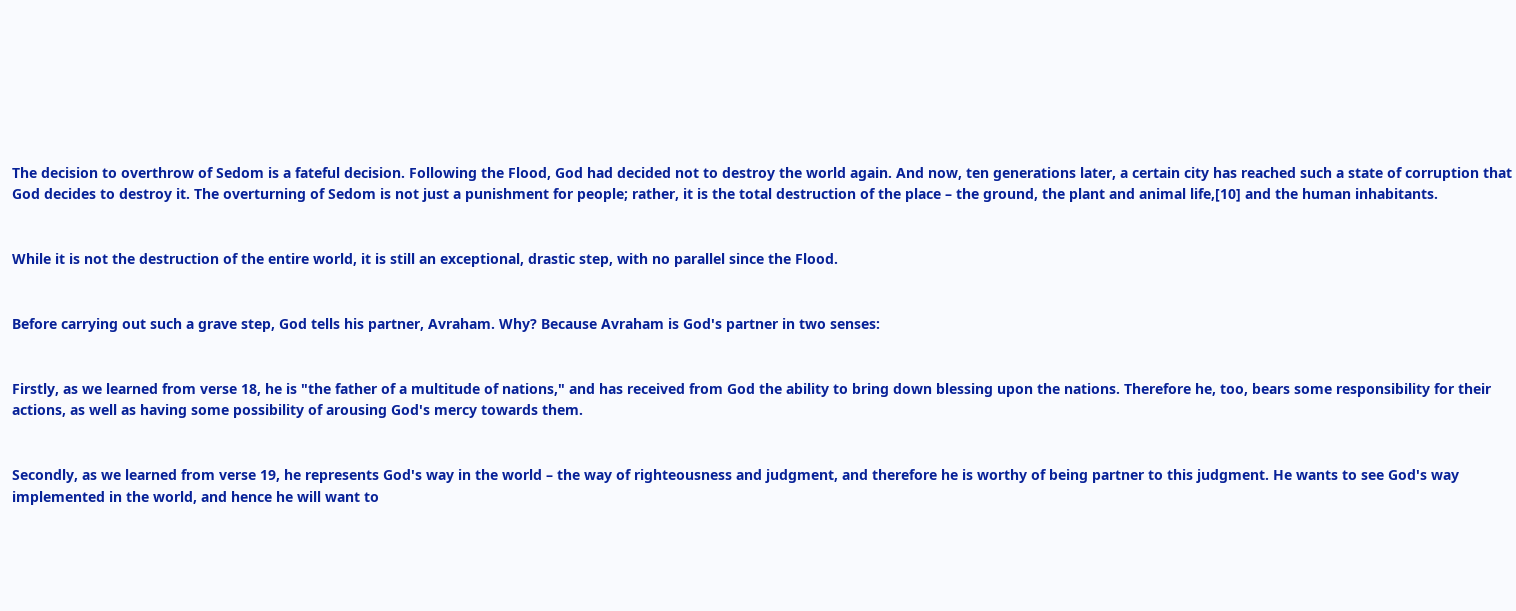The decision to overthrow of Sedom is a fateful decision. Following the Flood, God had decided not to destroy the world again. And now, ten generations later, a certain city has reached such a state of corruption that God decides to destroy it. The overturning of Sedom is not just a punishment for people; rather, it is the total destruction of the place – the ground, the plant and animal life,[10] and the human inhabitants.


While it is not the destruction of the entire world, it is still an exceptional, drastic step, with no parallel since the Flood.


Before carrying out such a grave step, God tells his partner, Avraham. Why? Because Avraham is God's partner in two senses:


Firstly, as we learned from verse 18, he is "the father of a multitude of nations," and has received from God the ability to bring down blessing upon the nations. Therefore he, too, bears some responsibility for their actions, as well as having some possibility of arousing God's mercy towards them.


Secondly, as we learned from verse 19, he represents God's way in the world – the way of righteousness and judgment, and therefore he is worthy of being partner to this judgment. He wants to see God's way implemented in the world, and hence he will want to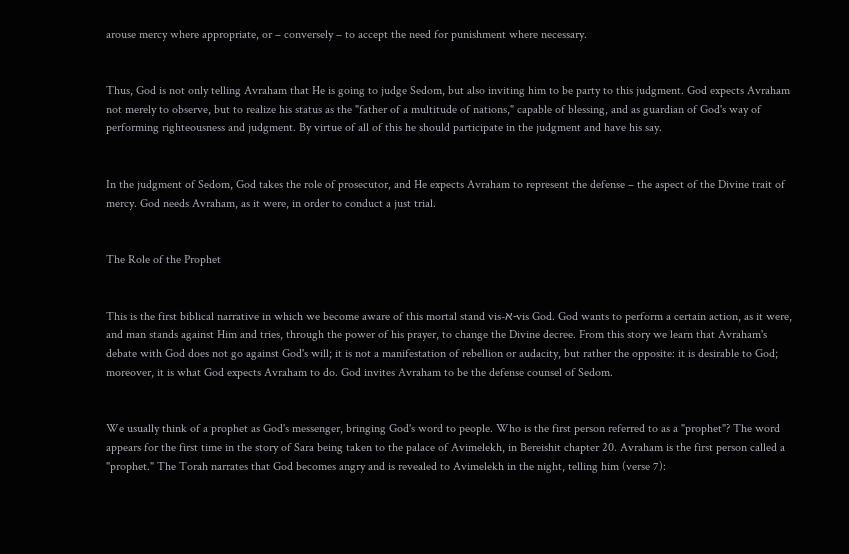arouse mercy where appropriate, or – conversely – to accept the need for punishment where necessary.


Thus, God is not only telling Avraham that He is going to judge Sedom, but also inviting him to be party to this judgment. God expects Avraham not merely to observe, but to realize his status as the "father of a multitude of nations," capable of blessing, and as guardian of God's way of performing righteousness and judgment. By virtue of all of this he should participate in the judgment and have his say.


In the judgment of Sedom, God takes the role of prosecutor, and He expects Avraham to represent the defense – the aspect of the Divine trait of mercy. God needs Avraham, as it were, in order to conduct a just trial.


The Role of the Prophet


This is the first biblical narrative in which we become aware of this mortal stand vis-א-vis God. God wants to perform a certain action, as it were, and man stands against Him and tries, through the power of his prayer, to change the Divine decree. From this story we learn that Avraham's debate with God does not go against God's will; it is not a manifestation of rebellion or audacity, but rather the opposite: it is desirable to God; moreover, it is what God expects Avraham to do. God invites Avraham to be the defense counsel of Sedom.


We usually think of a prophet as God's messenger, bringing God's word to people. Who is the first person referred to as a "prophet"? The word appears for the first time in the story of Sara being taken to the palace of Avimelekh, in Bereishit chapter 20. Avraham is the first person called a "prophet." The Torah narrates that God becomes angry and is revealed to Avimelekh in the night, telling him (verse 7):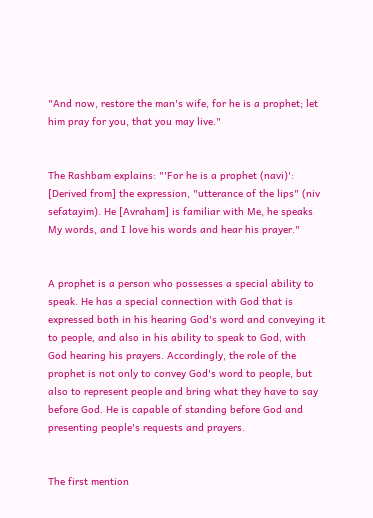"And now, restore the man's wife, for he is a prophet; let him pray for you, that you may live."


The Rashbam explains: "'For he is a prophet (navi)': [Derived from] the expression, "utterance of the lips" (niv sefatayim). He [Avraham] is familiar with Me, he speaks My words, and I love his words and hear his prayer."


A prophet is a person who possesses a special ability to speak. He has a special connection with God that is expressed both in his hearing God's word and conveying it to people, and also in his ability to speak to God, with God hearing his prayers. Accordingly, the role of the prophet is not only to convey God's word to people, but also to represent people and bring what they have to say before God. He is capable of standing before God and presenting people's requests and prayers.


The first mention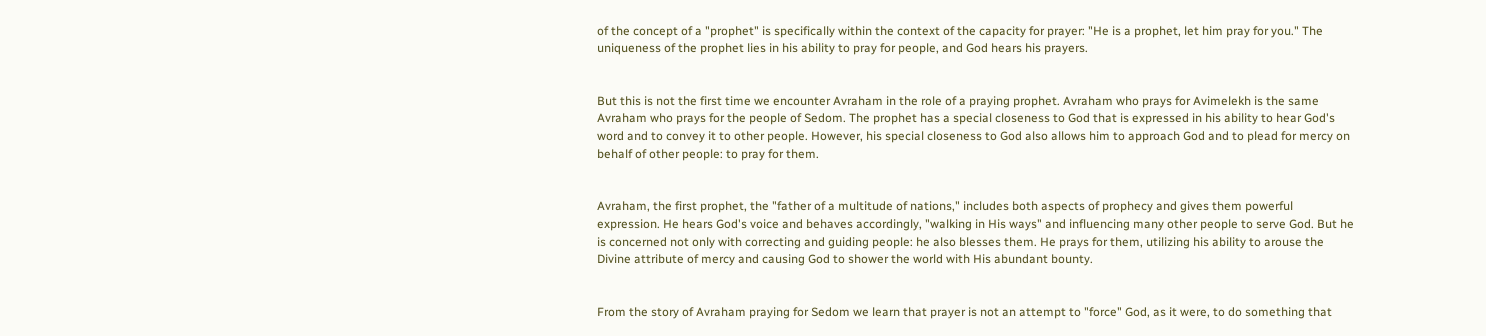of the concept of a "prophet" is specifically within the context of the capacity for prayer: "He is a prophet, let him pray for you." The uniqueness of the prophet lies in his ability to pray for people, and God hears his prayers.


But this is not the first time we encounter Avraham in the role of a praying prophet. Avraham who prays for Avimelekh is the same Avraham who prays for the people of Sedom. The prophet has a special closeness to God that is expressed in his ability to hear God's word and to convey it to other people. However, his special closeness to God also allows him to approach God and to plead for mercy on behalf of other people: to pray for them.


Avraham, the first prophet, the "father of a multitude of nations," includes both aspects of prophecy and gives them powerful expression. He hears God's voice and behaves accordingly, "walking in His ways" and influencing many other people to serve God. But he is concerned not only with correcting and guiding people: he also blesses them. He prays for them, utilizing his ability to arouse the Divine attribute of mercy and causing God to shower the world with His abundant bounty.


From the story of Avraham praying for Sedom we learn that prayer is not an attempt to "force" God, as it were, to do something that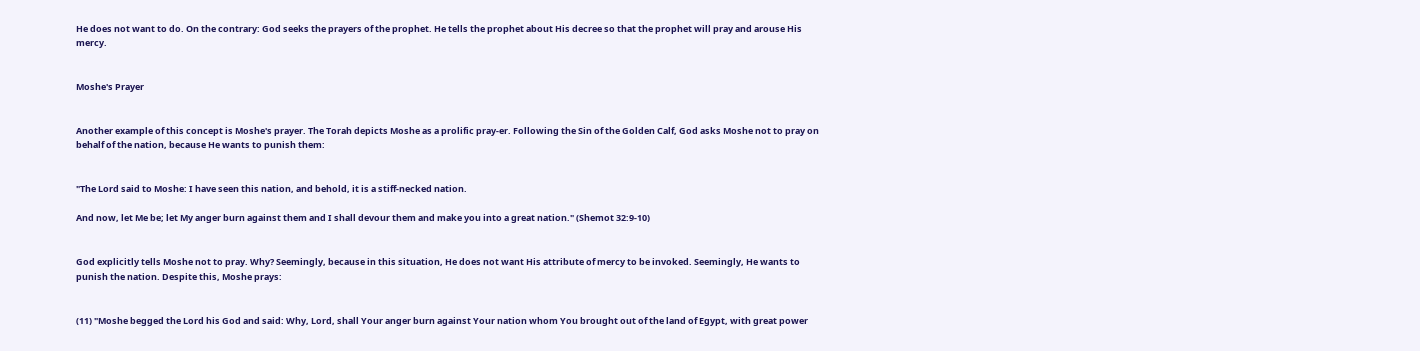He does not want to do. On the contrary: God seeks the prayers of the prophet. He tells the prophet about His decree so that the prophet will pray and arouse His mercy.


Moshe's Prayer


Another example of this concept is Moshe's prayer. The Torah depicts Moshe as a prolific pray-er. Following the Sin of the Golden Calf, God asks Moshe not to pray on behalf of the nation, because He wants to punish them:


"The Lord said to Moshe: I have seen this nation, and behold, it is a stiff-necked nation.

And now, let Me be; let My anger burn against them and I shall devour them and make you into a great nation." (Shemot 32:9-10)


God explicitly tells Moshe not to pray. Why? Seemingly, because in this situation, He does not want His attribute of mercy to be invoked. Seemingly, He wants to punish the nation. Despite this, Moshe prays:


(11) "Moshe begged the Lord his God and said: Why, Lord, shall Your anger burn against Your nation whom You brought out of the land of Egypt, with great power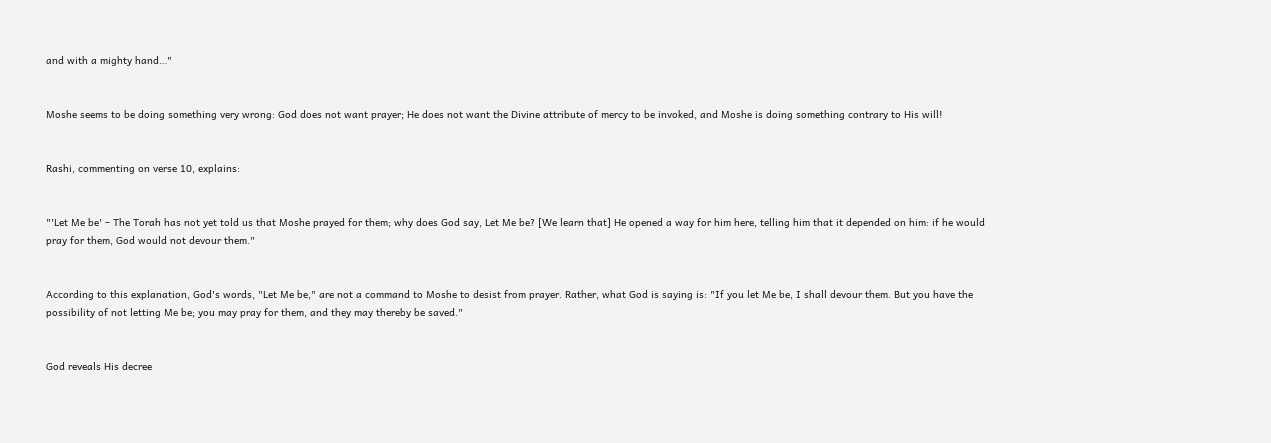and with a mighty hand…"


Moshe seems to be doing something very wrong: God does not want prayer; He does not want the Divine attribute of mercy to be invoked, and Moshe is doing something contrary to His will!


Rashi, commenting on verse 10, explains:


"'Let Me be' – The Torah has not yet told us that Moshe prayed for them; why does God say, Let Me be? [We learn that] He opened a way for him here, telling him that it depended on him: if he would pray for them, God would not devour them."


According to this explanation, God's words, "Let Me be," are not a command to Moshe to desist from prayer. Rather, what God is saying is: "If you let Me be, I shall devour them. But you have the possibility of not letting Me be; you may pray for them, and they may thereby be saved."


God reveals His decree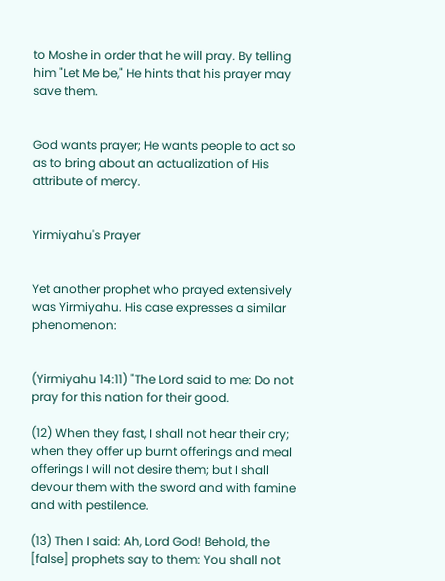to Moshe in order that he will pray. By telling him "Let Me be," He hints that his prayer may save them.


God wants prayer; He wants people to act so as to bring about an actualization of His attribute of mercy.


Yirmiyahu's Prayer


Yet another prophet who prayed extensively was Yirmiyahu. His case expresses a similar phenomenon:


(Yirmiyahu 14:11) "The Lord said to me: Do not pray for this nation for their good.

(12) When they fast, I shall not hear their cry; when they offer up burnt offerings and meal offerings I will not desire them; but I shall devour them with the sword and with famine and with pestilence.

(13) Then I said: Ah, Lord God! Behold, the [false] prophets say to them: You shall not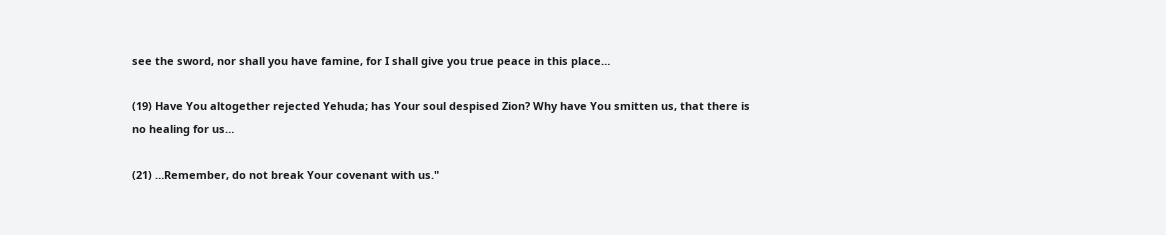see the sword, nor shall you have famine, for I shall give you true peace in this place…

(19) Have You altogether rejected Yehuda; has Your soul despised Zion? Why have You smitten us, that there is no healing for us…

(21) …Remember, do not break Your covenant with us."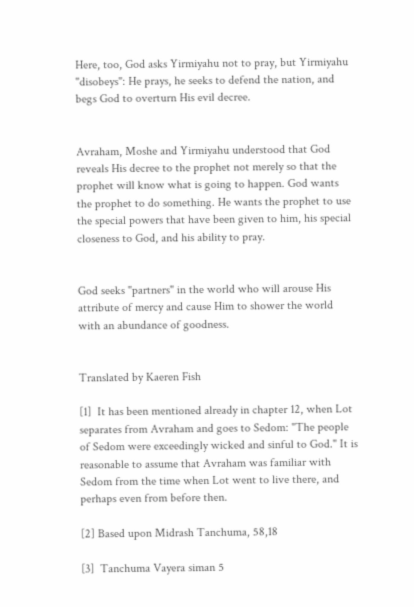Here, too, God asks Yirmiyahu not to pray, but Yirmiyahu "disobeys": He prays, he seeks to defend the nation, and begs God to overturn His evil decree.


Avraham, Moshe and Yirmiyahu understood that God reveals His decree to the prophet not merely so that the prophet will know what is going to happen. God wants the prophet to do something. He wants the prophet to use the special powers that have been given to him, his special closeness to God, and his ability to pray.


God seeks "partners" in the world who will arouse His attribute of mercy and cause Him to shower the world with an abundance of goodness.


Translated by Kaeren Fish

[1]  It has been mentioned already in chapter 12, when Lot separates from Avraham and goes to Sedom: "The people of Sedom were exceedingly wicked and sinful to God." It is reasonable to assume that Avraham was familiar with Sedom from the time when Lot went to live there, and perhaps even from before then.

[2] Based upon Midrash Tanchuma, 58,18

[3]  Tanchuma Vayera siman 5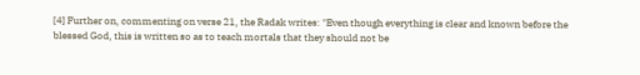[4] Further on, commenting on verse 21, the Radak writes: "Even though everything is clear and known before the blessed God, this is written so as to teach mortals that they should not be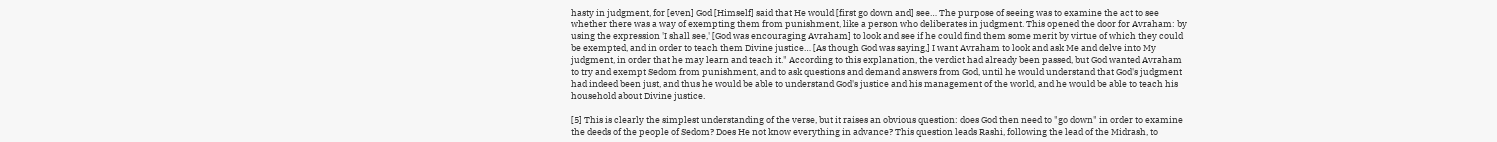hasty in judgment, for [even] God [Himself] said that He would [first go down and] see… The purpose of seeing was to examine the act to see whether there was a way of exempting them from punishment, like a person who deliberates in judgment. This opened the door for Avraham: by using the expression 'I shall see,' [God was encouraging Avraham] to look and see if he could find them some merit by virtue of which they could be exempted, and in order to teach them Divine justice… [As though God was saying,] I want Avraham to look and ask Me and delve into My judgment, in order that he may learn and teach it." According to this explanation, the verdict had already been passed, but God wanted Avraham to try and exempt Sedom from punishment, and to ask questions and demand answers from God, until he would understand that God's judgment had indeed been just, and thus he would be able to understand God's justice and his management of the world, and he would be able to teach his household about Divine justice.

[5] This is clearly the simplest understanding of the verse, but it raises an obvious question: does God then need to "go down" in order to examine the deeds of the people of Sedom? Does He not know everything in advance? This question leads Rashi, following the lead of the Midrash, to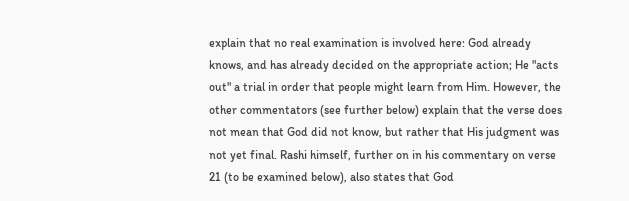explain that no real examination is involved here: God already knows, and has already decided on the appropriate action; He "acts out" a trial in order that people might learn from Him. However, the other commentators (see further below) explain that the verse does not mean that God did not know, but rather that His judgment was not yet final. Rashi himself, further on in his commentary on verse 21 (to be examined below), also states that God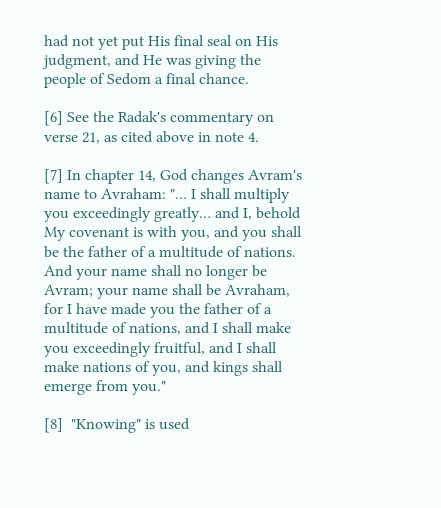had not yet put His final seal on His judgment, and He was giving the people of Sedom a final chance.

[6] See the Radak's commentary on verse 21, as cited above in note 4.

[7] In chapter 14, God changes Avram's name to Avraham: "… I shall multiply you exceedingly greatly… and I, behold My covenant is with you, and you shall be the father of a multitude of nations. And your name shall no longer be Avram; your name shall be Avraham, for I have made you the father of a multitude of nations, and I shall make you exceedingly fruitful, and I shall make nations of you, and kings shall emerge from you."

[8]  "Knowing" is used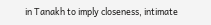in Tanakh to imply closeness, intimate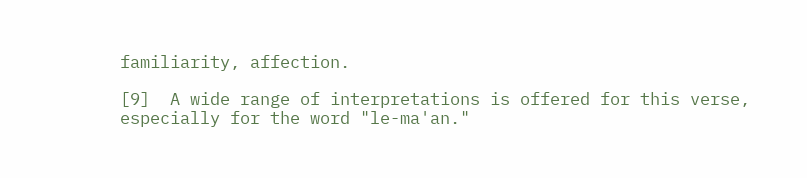familiarity, affection.

[9]  A wide range of interpretations is offered for this verse, especially for the word "le-ma'an."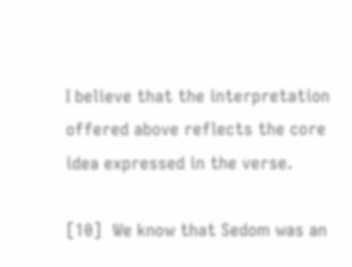I believe that the interpretation offered above reflects the core idea expressed in the verse.

[10]  We know that Sedom was an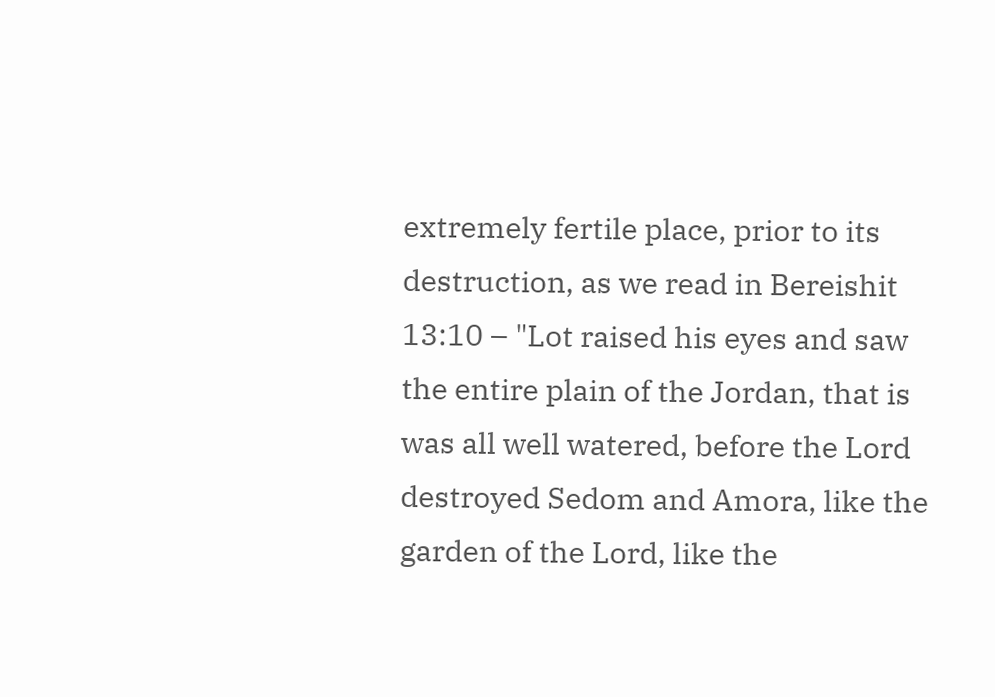extremely fertile place, prior to its destruction, as we read in Bereishit 13:10 – "Lot raised his eyes and saw the entire plain of the Jordan, that is was all well watered, before the Lord destroyed Sedom and Amora, like the garden of the Lord, like the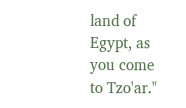land of Egypt, as you come to Tzo'ar."